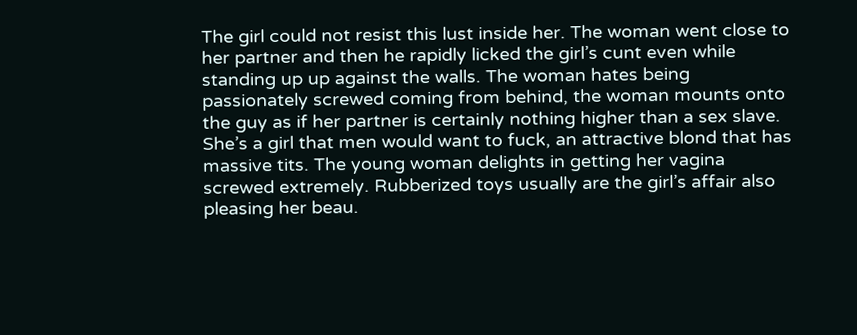The girl could not resist this lust inside her. The woman went close to her partner and then he rapidly licked the girl’s cunt even while standing up up against the walls. The woman hates being passionately screwed coming from behind, the woman mounts onto the guy as if her partner is certainly nothing higher than a sex slave. She’s a girl that men would want to fuck, an attractive blond that has massive tits. The young woman delights in getting her vagina screwed extremely. Rubberized toys usually are the girl’s affair also pleasing her beau.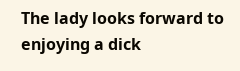The lady looks forward to enjoying a dick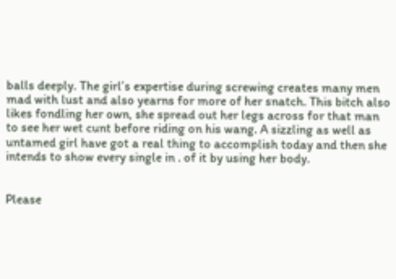balls deeply. The girl’s expertise during screwing creates many men mad with lust and also yearns for more of her snatch. This bitch also likes fondling her own, she spread out her legs across for that man to see her wet cunt before riding on his wang. A sizzling as well as untamed girl have got a real thing to accomplish today and then she intends to show every single in . of it by using her body.


Please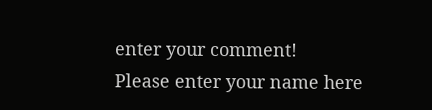enter your comment!
Please enter your name here